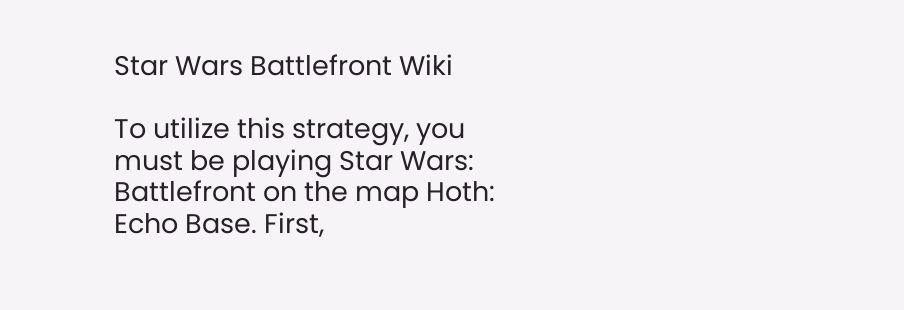Star Wars Battlefront Wiki

To utilize this strategy, you must be playing Star Wars: Battlefront on the map Hoth: Echo Base. First,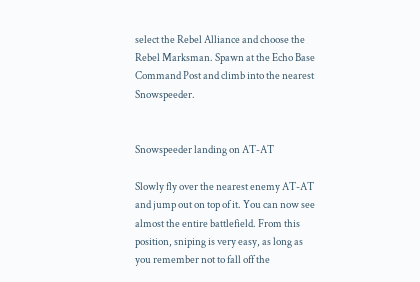select the Rebel Alliance and choose the Rebel Marksman. Spawn at the Echo Base Command Post and climb into the nearest Snowspeeder.


Snowspeeder landing on AT-AT

Slowly fly over the nearest enemy AT-AT and jump out on top of it. You can now see almost the entire battlefield. From this position, sniping is very easy, as long as you remember not to fall off the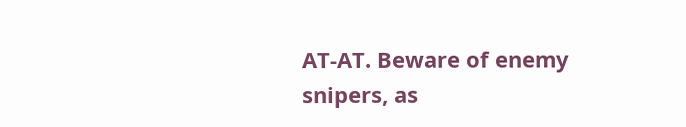AT-AT. Beware of enemy snipers, as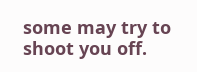some may try to shoot you off.